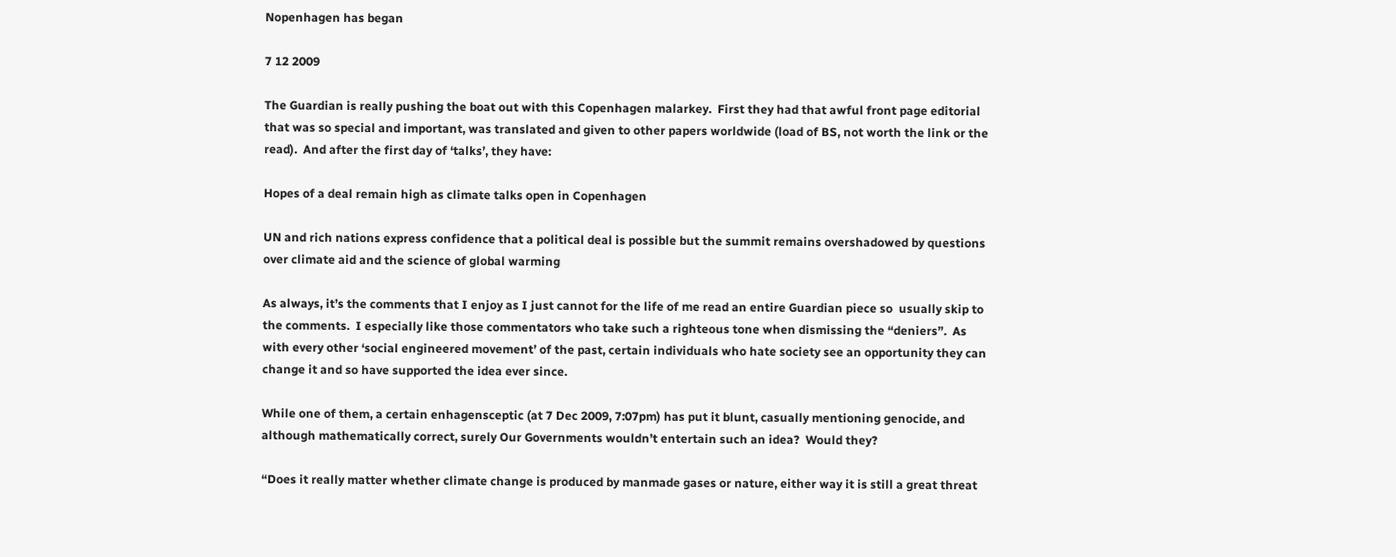Nopenhagen has began

7 12 2009

The Guardian is really pushing the boat out with this Copenhagen malarkey.  First they had that awful front page editorial that was so special and important, was translated and given to other papers worldwide (load of BS, not worth the link or the read).  And after the first day of ‘talks’, they have:

Hopes of a deal remain high as climate talks open in Copenhagen

UN and rich nations express confidence that a political deal is possible but the summit remains overshadowed by questions over climate aid and the science of global warming

As always, it’s the comments that I enjoy as I just cannot for the life of me read an entire Guardian piece so  usually skip to the comments.  I especially like those commentators who take such a righteous tone when dismissing the “deniers”.  As with every other ‘social engineered movement’ of the past, certain individuals who hate society see an opportunity they can change it and so have supported the idea ever since.

While one of them, a certain enhagensceptic (at 7 Dec 2009, 7:07pm) has put it blunt, casually mentioning genocide, and although mathematically correct, surely Our Governments wouldn’t entertain such an idea?  Would they?

“Does it really matter whether climate change is produced by manmade gases or nature, either way it is still a great threat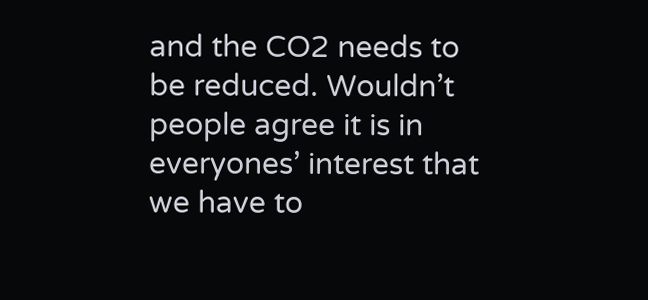and the CO2 needs to be reduced. Wouldn’t people agree it is in everyones’ interest that we have to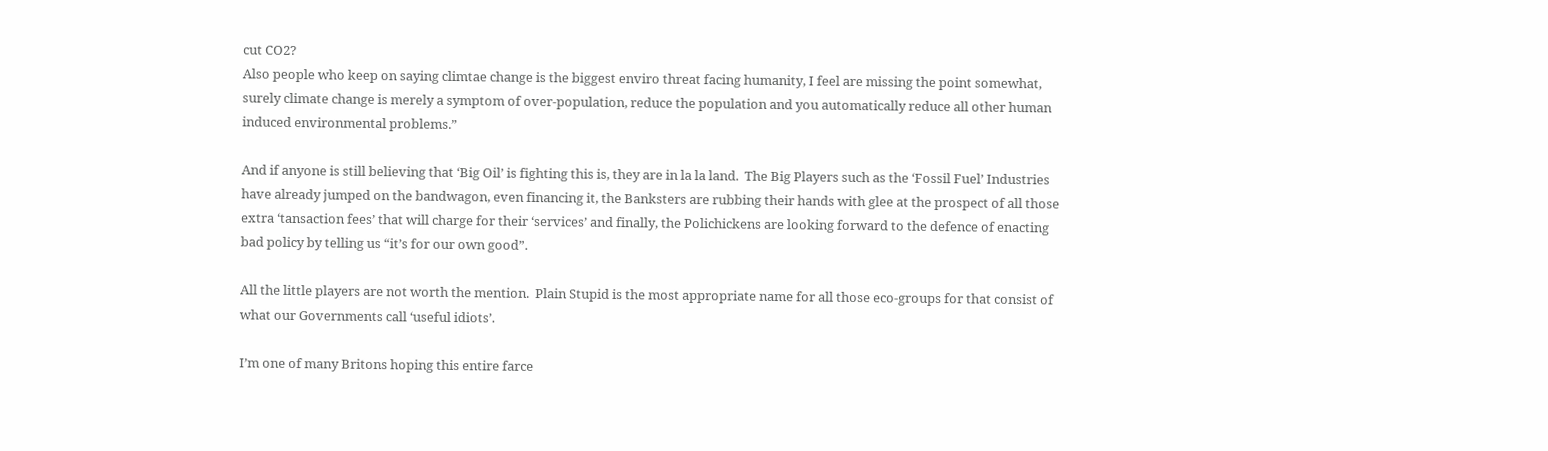cut CO2?
Also people who keep on saying climtae change is the biggest enviro threat facing humanity, I feel are missing the point somewhat, surely climate change is merely a symptom of over-population, reduce the population and you automatically reduce all other human induced environmental problems.”

And if anyone is still believing that ‘Big Oil’ is fighting this is, they are in la la land.  The Big Players such as the ‘Fossil Fuel’ Industries have already jumped on the bandwagon, even financing it, the Banksters are rubbing their hands with glee at the prospect of all those extra ‘tansaction fees’ that will charge for their ‘services’ and finally, the Polichickens are looking forward to the defence of enacting bad policy by telling us “it’s for our own good”.

All the little players are not worth the mention.  Plain Stupid is the most appropriate name for all those eco-groups for that consist of what our Governments call ‘useful idiots’.

I’m one of many Britons hoping this entire farce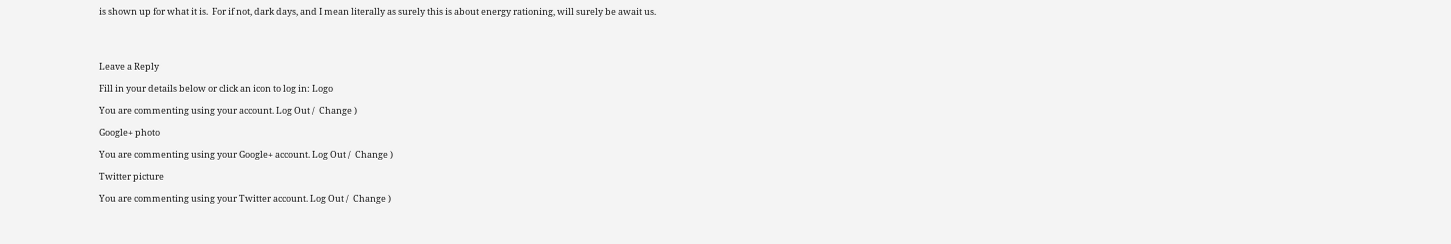is shown up for what it is.  For if not, dark days, and I mean literally as surely this is about energy rationing, will surely be await us.




Leave a Reply

Fill in your details below or click an icon to log in: Logo

You are commenting using your account. Log Out /  Change )

Google+ photo

You are commenting using your Google+ account. Log Out /  Change )

Twitter picture

You are commenting using your Twitter account. Log Out /  Change )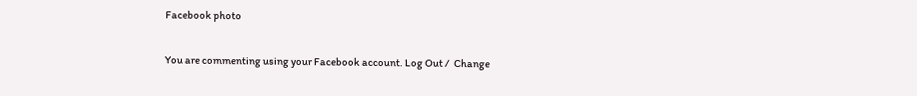Facebook photo

You are commenting using your Facebook account. Log Out /  Change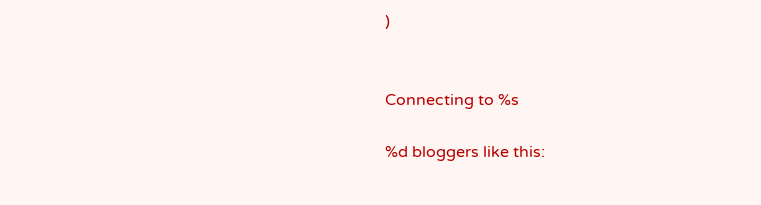)


Connecting to %s

%d bloggers like this: